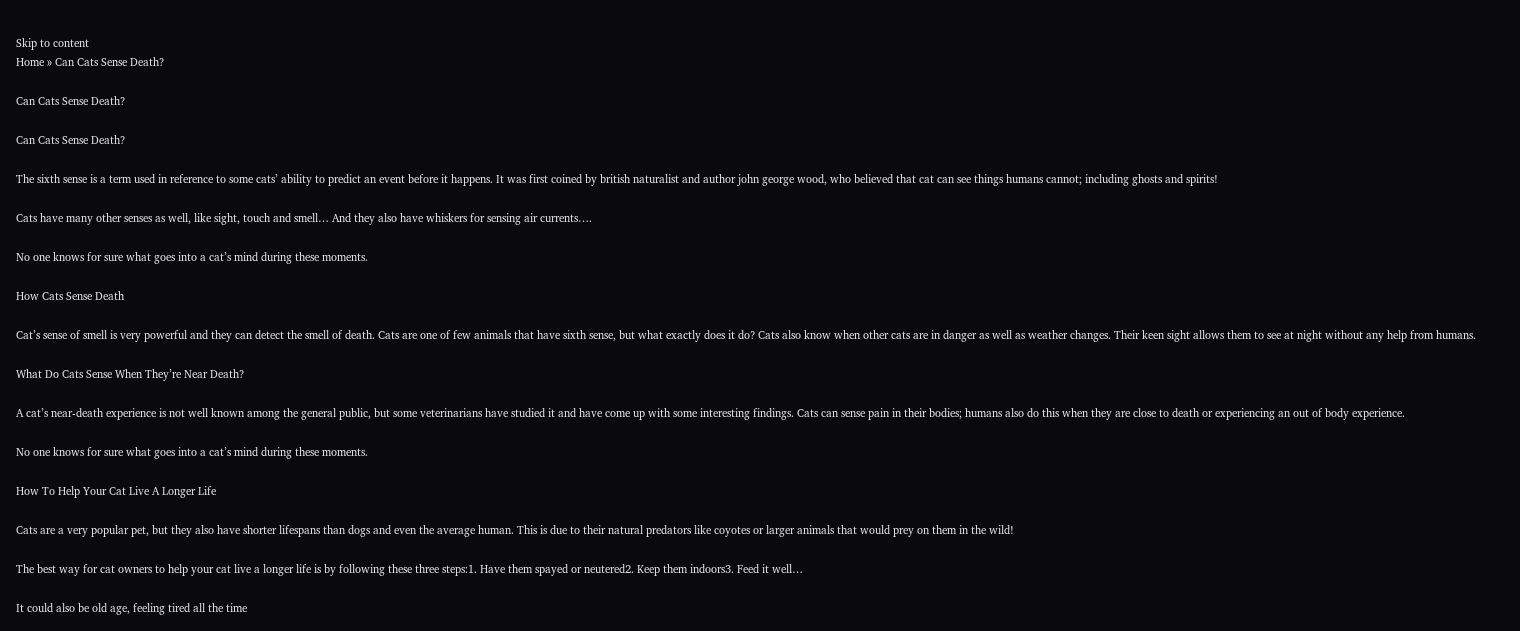Skip to content
Home » Can Cats Sense Death?

Can Cats Sense Death?

Can Cats Sense Death?

The sixth sense is a term used in reference to some cats’ ability to predict an event before it happens. It was first coined by british naturalist and author john george wood, who believed that cat can see things humans cannot; including ghosts and spirits!

Cats have many other senses as well, like sight, touch and smell… And they also have whiskers for sensing air currents….

No one knows for sure what goes into a cat’s mind during these moments.

How Cats Sense Death

Cat’s sense of smell is very powerful and they can detect the smell of death. Cats are one of few animals that have sixth sense, but what exactly does it do? Cats also know when other cats are in danger as well as weather changes. Their keen sight allows them to see at night without any help from humans.

What Do Cats Sense When They’re Near Death?

A cat’s near-death experience is not well known among the general public, but some veterinarians have studied it and have come up with some interesting findings. Cats can sense pain in their bodies; humans also do this when they are close to death or experiencing an out of body experience.

No one knows for sure what goes into a cat’s mind during these moments.

How To Help Your Cat Live A Longer Life

Cats are a very popular pet, but they also have shorter lifespans than dogs and even the average human. This is due to their natural predators like coyotes or larger animals that would prey on them in the wild!

The best way for cat owners to help your cat live a longer life is by following these three steps:1. Have them spayed or neutered2. Keep them indoors3. Feed it well…

It could also be old age, feeling tired all the time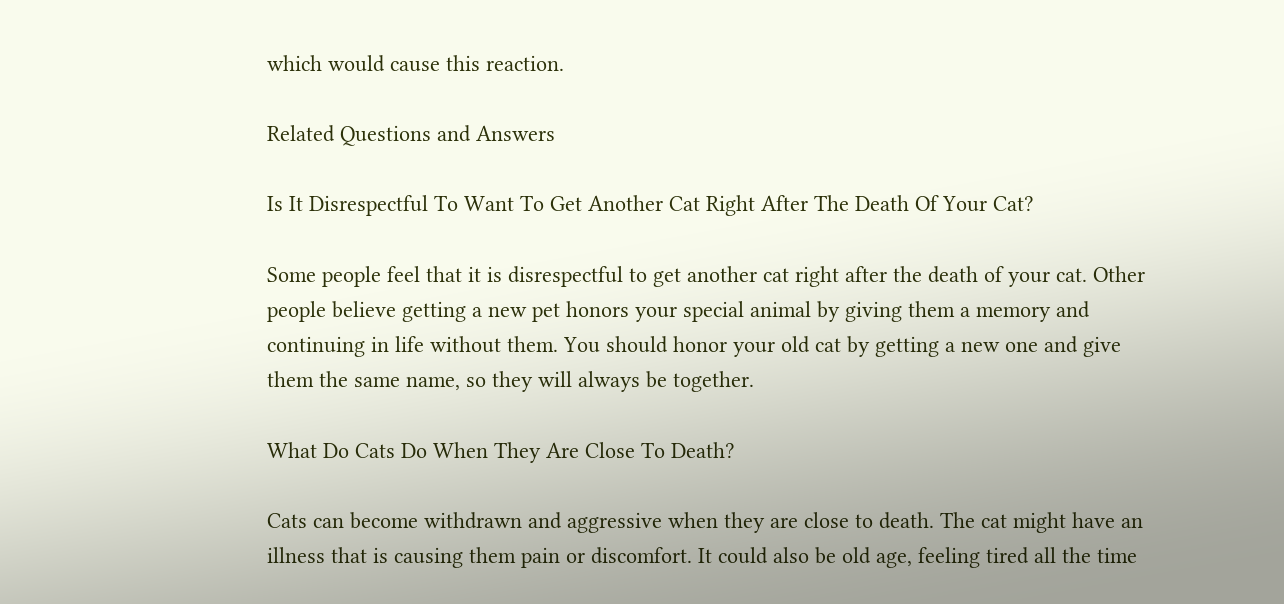which would cause this reaction.

Related Questions and Answers

Is It Disrespectful To Want To Get Another Cat Right After The Death Of Your Cat?

Some people feel that it is disrespectful to get another cat right after the death of your cat. Other people believe getting a new pet honors your special animal by giving them a memory and continuing in life without them. You should honor your old cat by getting a new one and give them the same name, so they will always be together.

What Do Cats Do When They Are Close To Death?

Cats can become withdrawn and aggressive when they are close to death. The cat might have an illness that is causing them pain or discomfort. It could also be old age, feeling tired all the time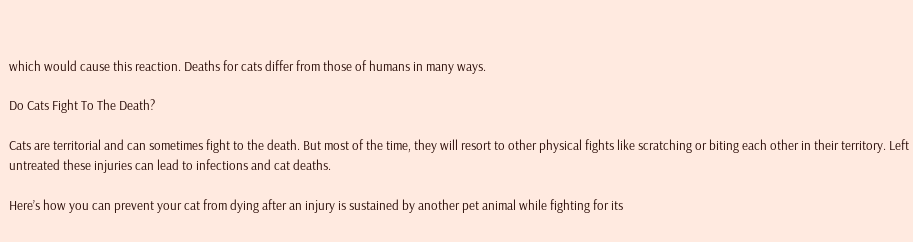which would cause this reaction. Deaths for cats differ from those of humans in many ways.

Do Cats Fight To The Death?

Cats are territorial and can sometimes fight to the death. But most of the time, they will resort to other physical fights like scratching or biting each other in their territory. Left untreated these injuries can lead to infections and cat deaths.

Here’s how you can prevent your cat from dying after an injury is sustained by another pet animal while fighting for its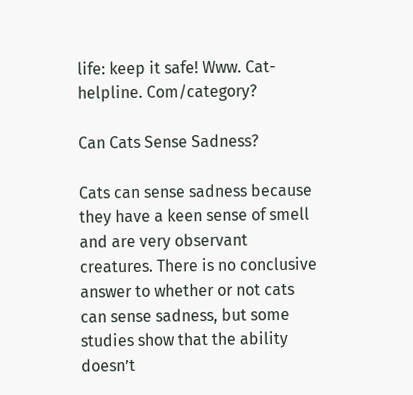life: keep it safe! Www. Cat-helpline. Com/category?

Can Cats Sense Sadness?

Cats can sense sadness because they have a keen sense of smell and are very observant creatures. There is no conclusive answer to whether or not cats can sense sadness, but some studies show that the ability doesn’t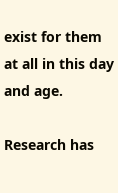exist for them at all in this day and age.

Research has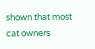shown that most cat owners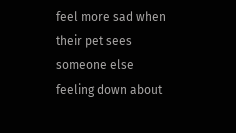feel more sad when their pet sees someone else feeling down about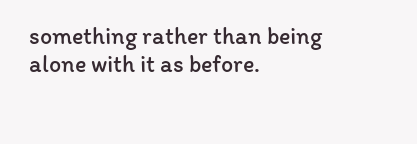something rather than being alone with it as before.